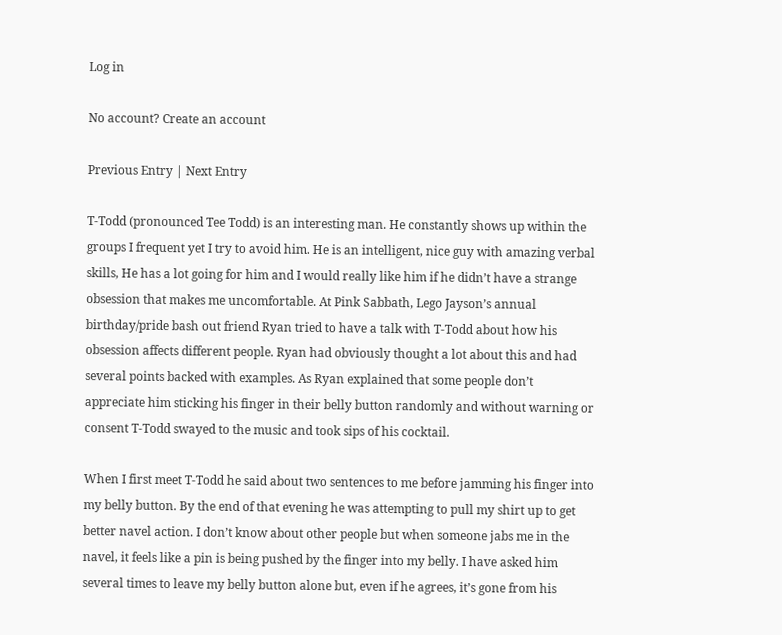Log in

No account? Create an account

Previous Entry | Next Entry

T-Todd (pronounced Tee Todd) is an interesting man. He constantly shows up within the groups I frequent yet I try to avoid him. He is an intelligent, nice guy with amazing verbal skills, He has a lot going for him and I would really like him if he didn’t have a strange obsession that makes me uncomfortable. At Pink Sabbath, Lego Jayson’s annual birthday/pride bash out friend Ryan tried to have a talk with T-Todd about how his obsession affects different people. Ryan had obviously thought a lot about this and had several points backed with examples. As Ryan explained that some people don’t appreciate him sticking his finger in their belly button randomly and without warning or consent T-Todd swayed to the music and took sips of his cocktail.

When I first meet T-Todd he said about two sentences to me before jamming his finger into my belly button. By the end of that evening he was attempting to pull my shirt up to get better navel action. I don’t know about other people but when someone jabs me in the navel, it feels like a pin is being pushed by the finger into my belly. I have asked him several times to leave my belly button alone but, even if he agrees, it’s gone from his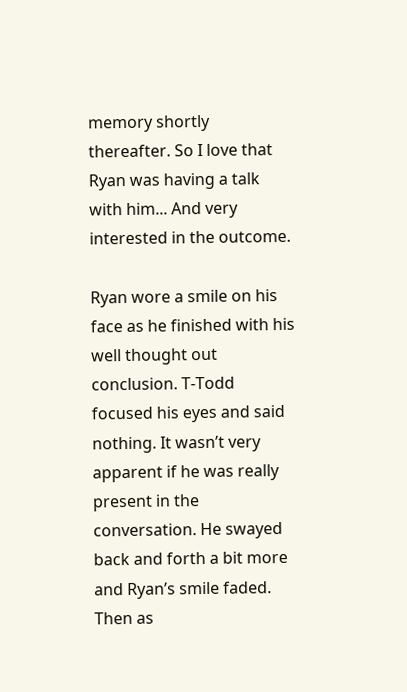memory shortly thereafter. So I love that Ryan was having a talk with him... And very interested in the outcome.

Ryan wore a smile on his face as he finished with his well thought out conclusion. T-Todd focused his eyes and said nothing. It wasn’t very apparent if he was really present in the conversation. He swayed back and forth a bit more and Ryan’s smile faded. Then as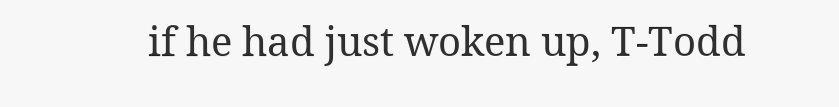if he had just woken up, T-Todd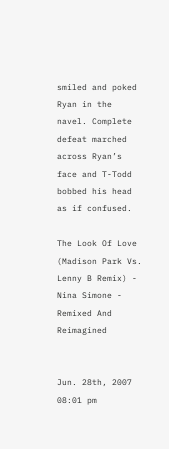smiled and poked Ryan in the navel. Complete defeat marched across Ryan’s face and T-Todd bobbed his head as if confused.

The Look Of Love (Madison Park Vs. Lenny B Remix) - Nina Simone - Remixed And Reimagined


Jun. 28th, 2007 08:01 pm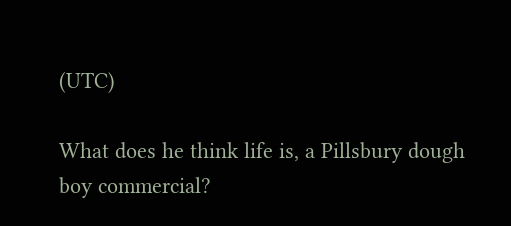(UTC)

What does he think life is, a Pillsbury dough boy commercial?